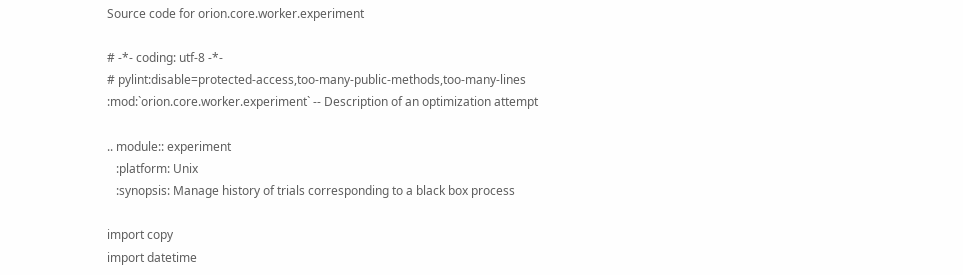Source code for orion.core.worker.experiment

# -*- coding: utf-8 -*-
# pylint:disable=protected-access,too-many-public-methods,too-many-lines
:mod:`orion.core.worker.experiment` -- Description of an optimization attempt

.. module:: experiment
   :platform: Unix
   :synopsis: Manage history of trials corresponding to a black box process

import copy
import datetime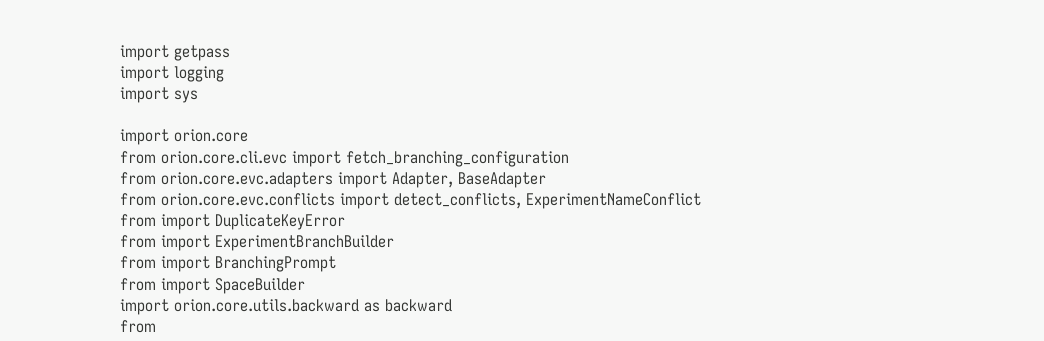import getpass
import logging
import sys

import orion.core
from orion.core.cli.evc import fetch_branching_configuration
from orion.core.evc.adapters import Adapter, BaseAdapter
from orion.core.evc.conflicts import detect_conflicts, ExperimentNameConflict
from import DuplicateKeyError
from import ExperimentBranchBuilder
from import BranchingPrompt
from import SpaceBuilder
import orion.core.utils.backward as backward
from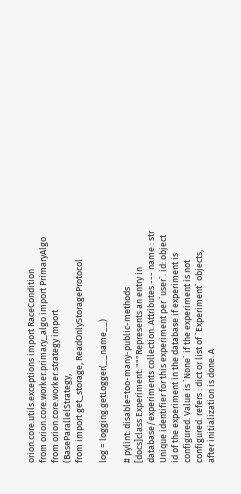orion.core.utils.exceptions import RaceCondition
from orion.core.worker.primary_algo import PrimaryAlgo
from orion.core.worker.strategy import (BaseParallelStrategy,
from import get_storage, ReadOnlyStorageProtocol

log = logging.getLogger(__name__)

# pylint: disable=too-many-public-methods
[docs]class Experiment: """Represents an entry in database/experiments collection. Attributes --- name : str Unique identifier for this experiment per `user`. id: object id of the experiment in the database if experiment is configured. Value is `None` if the experiment is not configured. refers : dict or list of `Experiment` objects, after initialization is done. A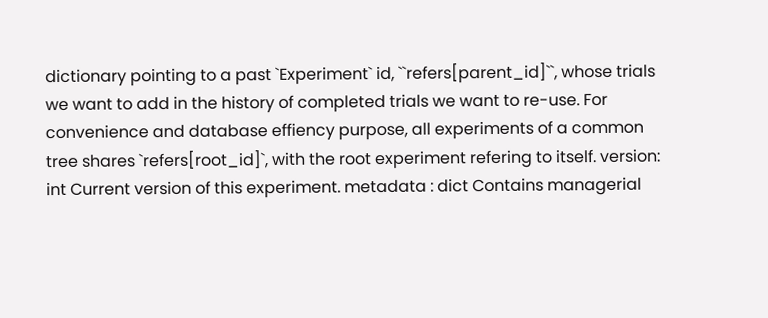dictionary pointing to a past `Experiment` id, ``refers[parent_id]``, whose trials we want to add in the history of completed trials we want to re-use. For convenience and database effiency purpose, all experiments of a common tree shares `refers[root_id]`, with the root experiment refering to itself. version: int Current version of this experiment. metadata : dict Contains managerial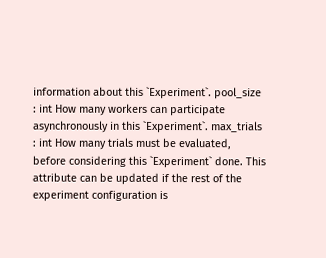information about this `Experiment`. pool_size : int How many workers can participate asynchronously in this `Experiment`. max_trials : int How many trials must be evaluated, before considering this `Experiment` done. This attribute can be updated if the rest of the experiment configuration is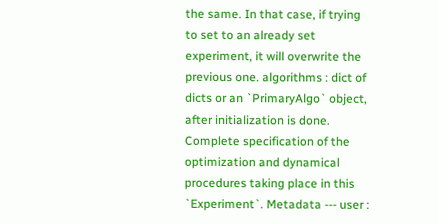the same. In that case, if trying to set to an already set experiment, it will overwrite the previous one. algorithms : dict of dicts or an `PrimaryAlgo` object, after initialization is done. Complete specification of the optimization and dynamical procedures taking place in this `Experiment`. Metadata --- user :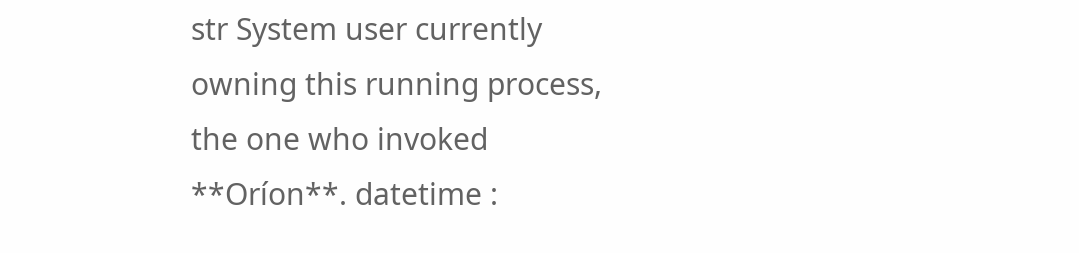str System user currently owning this running process, the one who invoked **Oríon**. datetime :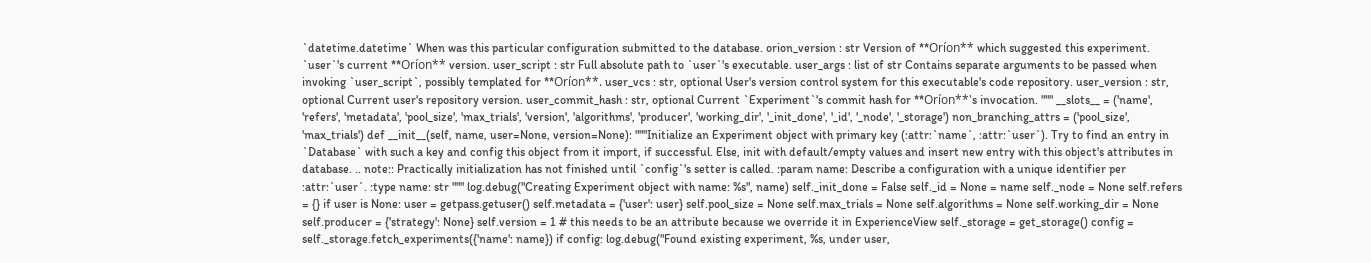`datetime.datetime` When was this particular configuration submitted to the database. orion_version : str Version of **Oríon** which suggested this experiment. `user`'s current **Oríon** version. user_script : str Full absolute path to `user`'s executable. user_args : list of str Contains separate arguments to be passed when invoking `user_script`, possibly templated for **Oríon**. user_vcs : str, optional User's version control system for this executable's code repository. user_version : str, optional Current user's repository version. user_commit_hash : str, optional Current `Experiment`'s commit hash for **Oríon**'s invocation. """ __slots__ = ('name', 'refers', 'metadata', 'pool_size', 'max_trials', 'version', 'algorithms', 'producer', 'working_dir', '_init_done', '_id', '_node', '_storage') non_branching_attrs = ('pool_size', 'max_trials') def __init__(self, name, user=None, version=None): """Initialize an Experiment object with primary key (:attr:`name`, :attr:`user`). Try to find an entry in `Database` with such a key and config this object from it import, if successful. Else, init with default/empty values and insert new entry with this object's attributes in database. .. note:: Practically initialization has not finished until `config`'s setter is called. :param name: Describe a configuration with a unique identifier per :attr:`user`. :type name: str """ log.debug("Creating Experiment object with name: %s", name) self._init_done = False self._id = None = name self._node = None self.refers = {} if user is None: user = getpass.getuser() self.metadata = {'user': user} self.pool_size = None self.max_trials = None self.algorithms = None self.working_dir = None self.producer = {'strategy': None} self.version = 1 # this needs to be an attribute because we override it in ExperienceView self._storage = get_storage() config = self._storage.fetch_experiments({'name': name}) if config: log.debug("Found existing experiment, %s, under user,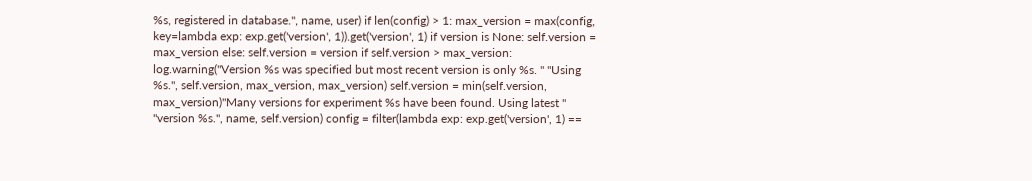%s, registered in database.", name, user) if len(config) > 1: max_version = max(config, key=lambda exp: exp.get('version', 1)).get('version', 1) if version is None: self.version = max_version else: self.version = version if self.version > max_version: log.warning("Version %s was specified but most recent version is only %s. " "Using %s.", self.version, max_version, max_version) self.version = min(self.version, max_version)"Many versions for experiment %s have been found. Using latest " "version %s.", name, self.version) config = filter(lambda exp: exp.get('version', 1) ==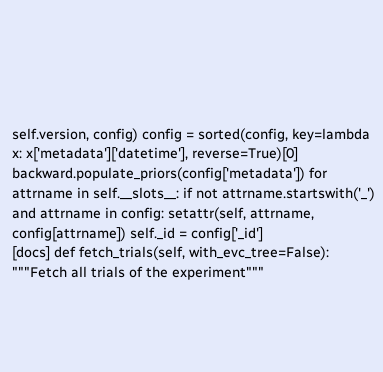self.version, config) config = sorted(config, key=lambda x: x['metadata']['datetime'], reverse=True)[0] backward.populate_priors(config['metadata']) for attrname in self.__slots__: if not attrname.startswith('_') and attrname in config: setattr(self, attrname, config[attrname]) self._id = config['_id']
[docs] def fetch_trials(self, with_evc_tree=False): """Fetch all trials of the experiment"""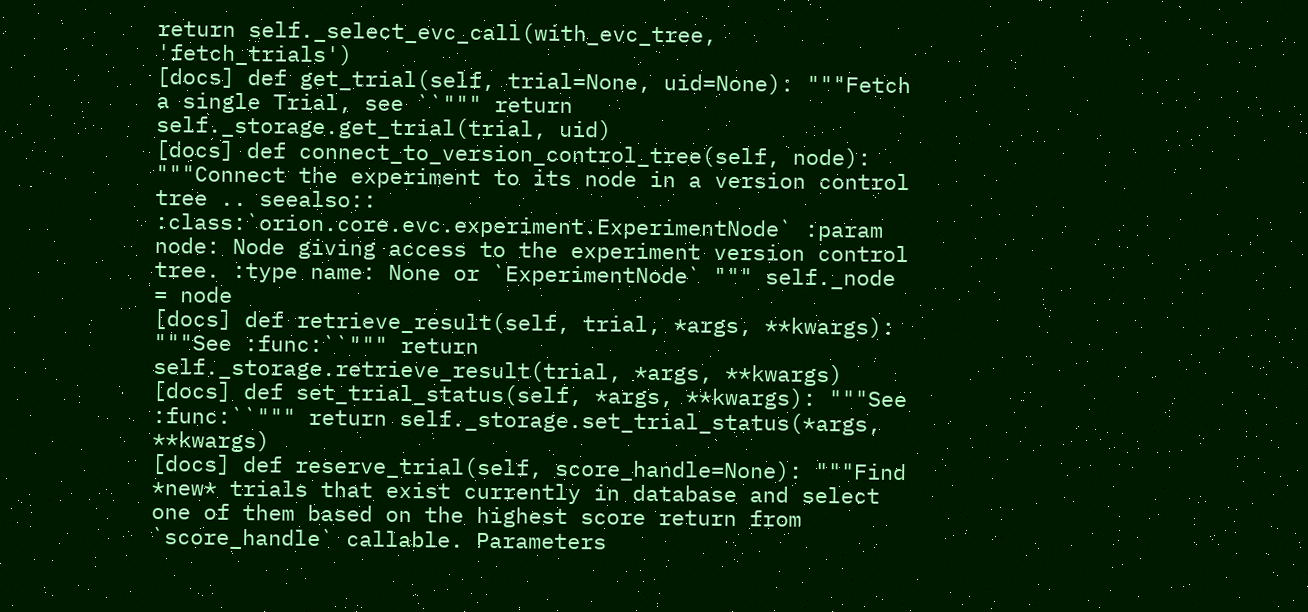return self._select_evc_call(with_evc_tree, 'fetch_trials')
[docs] def get_trial(self, trial=None, uid=None): """Fetch a single Trial, see ``""" return self._storage.get_trial(trial, uid)
[docs] def connect_to_version_control_tree(self, node): """Connect the experiment to its node in a version control tree .. seealso:: :class:`orion.core.evc.experiment.ExperimentNode` :param node: Node giving access to the experiment version control tree. :type name: None or `ExperimentNode` """ self._node = node
[docs] def retrieve_result(self, trial, *args, **kwargs): """See :func:``""" return self._storage.retrieve_result(trial, *args, **kwargs)
[docs] def set_trial_status(self, *args, **kwargs): """See :func:``""" return self._storage.set_trial_status(*args, **kwargs)
[docs] def reserve_trial(self, score_handle=None): """Find *new* trials that exist currently in database and select one of them based on the highest score return from `score_handle` callable. Parameters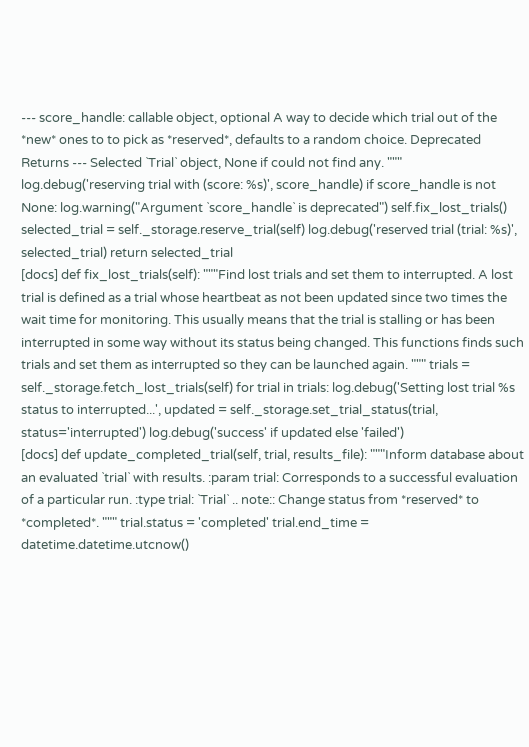--- score_handle: callable object, optional A way to decide which trial out of the *new* ones to to pick as *reserved*, defaults to a random choice. Deprecated Returns --- Selected `Trial` object, None if could not find any. """ log.debug('reserving trial with (score: %s)', score_handle) if score_handle is not None: log.warning("Argument `score_handle` is deprecated") self.fix_lost_trials() selected_trial = self._storage.reserve_trial(self) log.debug('reserved trial (trial: %s)', selected_trial) return selected_trial
[docs] def fix_lost_trials(self): """Find lost trials and set them to interrupted. A lost trial is defined as a trial whose heartbeat as not been updated since two times the wait time for monitoring. This usually means that the trial is stalling or has been interrupted in some way without its status being changed. This functions finds such trials and set them as interrupted so they can be launched again. """ trials = self._storage.fetch_lost_trials(self) for trial in trials: log.debug('Setting lost trial %s status to interrupted...', updated = self._storage.set_trial_status(trial, status='interrupted') log.debug('success' if updated else 'failed')
[docs] def update_completed_trial(self, trial, results_file): """Inform database about an evaluated `trial` with results. :param trial: Corresponds to a successful evaluation of a particular run. :type trial: `Trial` .. note:: Change status from *reserved* to *completed*. """ trial.status = 'completed' trial.end_time = datetime.datetime.utcnow()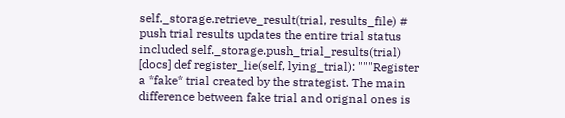self._storage.retrieve_result(trial, results_file) # push trial results updates the entire trial status included self._storage.push_trial_results(trial)
[docs] def register_lie(self, lying_trial): """Register a *fake* trial created by the strategist. The main difference between fake trial and orignal ones is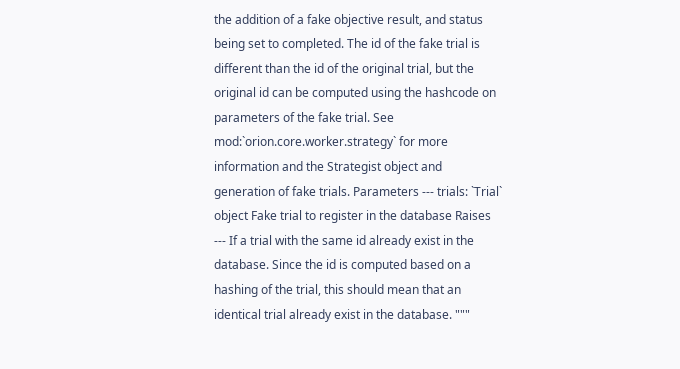the addition of a fake objective result, and status being set to completed. The id of the fake trial is different than the id of the original trial, but the original id can be computed using the hashcode on parameters of the fake trial. See mod:`orion.core.worker.strategy` for more information and the Strategist object and generation of fake trials. Parameters --- trials: `Trial` object Fake trial to register in the database Raises --- If a trial with the same id already exist in the database. Since the id is computed based on a hashing of the trial, this should mean that an identical trial already exist in the database. """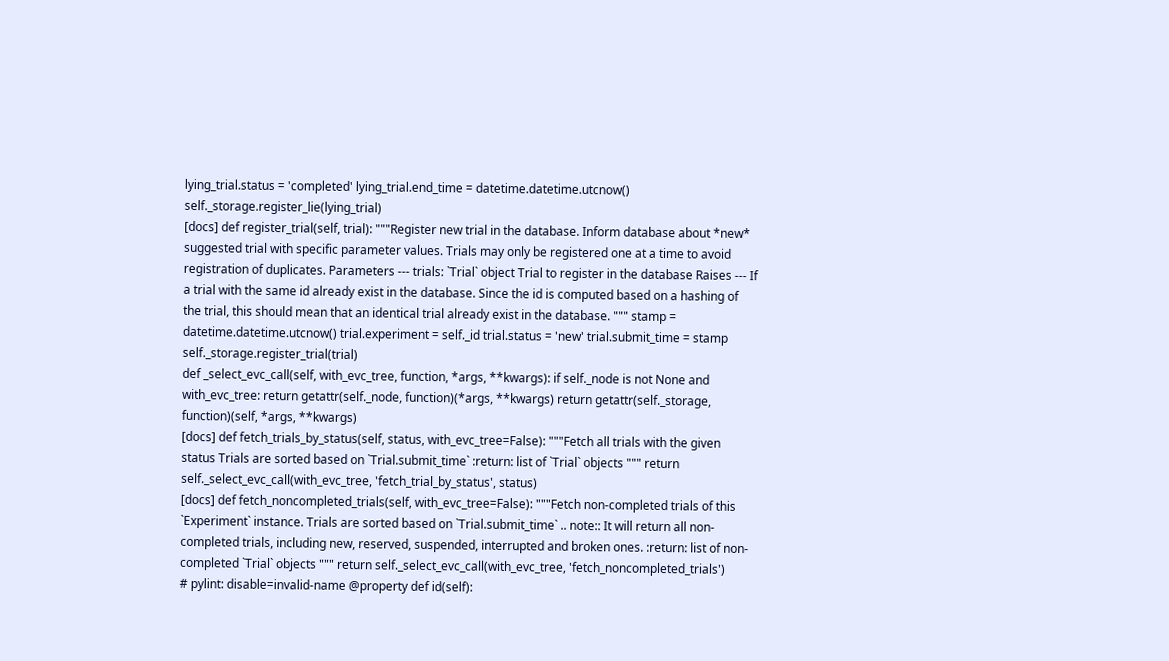lying_trial.status = 'completed' lying_trial.end_time = datetime.datetime.utcnow() self._storage.register_lie(lying_trial)
[docs] def register_trial(self, trial): """Register new trial in the database. Inform database about *new* suggested trial with specific parameter values. Trials may only be registered one at a time to avoid registration of duplicates. Parameters --- trials: `Trial` object Trial to register in the database Raises --- If a trial with the same id already exist in the database. Since the id is computed based on a hashing of the trial, this should mean that an identical trial already exist in the database. """ stamp = datetime.datetime.utcnow() trial.experiment = self._id trial.status = 'new' trial.submit_time = stamp self._storage.register_trial(trial)
def _select_evc_call(self, with_evc_tree, function, *args, **kwargs): if self._node is not None and with_evc_tree: return getattr(self._node, function)(*args, **kwargs) return getattr(self._storage, function)(self, *args, **kwargs)
[docs] def fetch_trials_by_status(self, status, with_evc_tree=False): """Fetch all trials with the given status Trials are sorted based on `Trial.submit_time` :return: list of `Trial` objects """ return self._select_evc_call(with_evc_tree, 'fetch_trial_by_status', status)
[docs] def fetch_noncompleted_trials(self, with_evc_tree=False): """Fetch non-completed trials of this `Experiment` instance. Trials are sorted based on `Trial.submit_time` .. note:: It will return all non-completed trials, including new, reserved, suspended, interrupted and broken ones. :return: list of non-completed `Trial` objects """ return self._select_evc_call(with_evc_tree, 'fetch_noncompleted_trials')
# pylint: disable=invalid-name @property def id(self):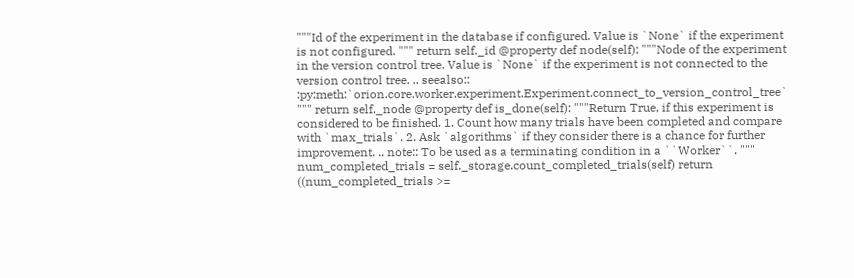"""Id of the experiment in the database if configured. Value is `None` if the experiment is not configured. """ return self._id @property def node(self): """Node of the experiment in the version control tree. Value is `None` if the experiment is not connected to the version control tree. .. seealso:: :py:meth:`orion.core.worker.experiment.Experiment.connect_to_version_control_tree` """ return self._node @property def is_done(self): """Return True, if this experiment is considered to be finished. 1. Count how many trials have been completed and compare with `max_trials`. 2. Ask `algorithms` if they consider there is a chance for further improvement. .. note:: To be used as a terminating condition in a ``Worker``. """ num_completed_trials = self._storage.count_completed_trials(self) return ((num_completed_trials >=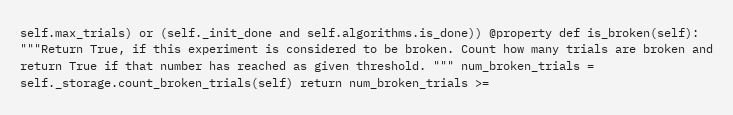self.max_trials) or (self._init_done and self.algorithms.is_done)) @property def is_broken(self): """Return True, if this experiment is considered to be broken. Count how many trials are broken and return True if that number has reached as given threshold. """ num_broken_trials = self._storage.count_broken_trials(self) return num_broken_trials >=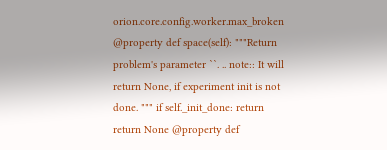orion.core.config.worker.max_broken @property def space(self): """Return problem's parameter ``. .. note:: It will return None, if experiment init is not done. """ if self._init_done: return return None @property def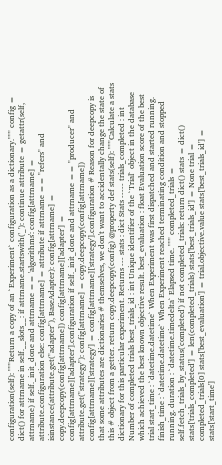configuration(self): """Return a copy of an `Experiment` configuration as a dictionary.""" config = dict() for attrname in self.__slots__: if attrname.startswith('_'): continue attribute = getattr(self, attrname) if self._init_done and attrname == 'algorithms': config[attrname] = attribute.configuration else: config[attrname] = attribute if attrname == "refers" and isinstance(attribute.get("adapter"), BaseAdapter): config[attrname] = copy.deepcopy(config[attrname]) config[attrname]['adapter'] = config[attrname]['adapter'].configuration if self._init_done and attrname == "producer" and attribute.get("strategy"): config[attrname] = copy.deepcopy(config[attrname]) config[attrname]['strategy'] = config[attrname]['strategy'].configuration # Reason for deepcopy is that some attributes are dictionaries # themselves, we don't want to accidentally change the state of this # object from a getter. return copy.deepcopy(config) @property def stats(self): """Calculate a stats dictionary for this particular experiment. Returns --- stats : dict Stats ----- trials_completed : int Number of completed trials best_trials_id : int Unique identifier of the `Trial` object in the database which achieved the best known objective result. best_evaluation : float Evaluation score of the best trial start_time : `datetime.datetime` When Experiment was first dispatched and started running. finish_time : `datetime.datetime` When Experiment reached terminating condition and stopped running. duration : `datetime.timedelta` Elapsed time. """ completed_trials = self.fetch_trials_by_status('completed') if not completed_trials: return dict() stats = dict() stats['trials_completed'] = len(completed_trials) stats['best_trials_id'] = None trial = completed_trials[0] stats['best_evaluation'] = trial.objective.value stats['best_trials_id'] = stats['start_time']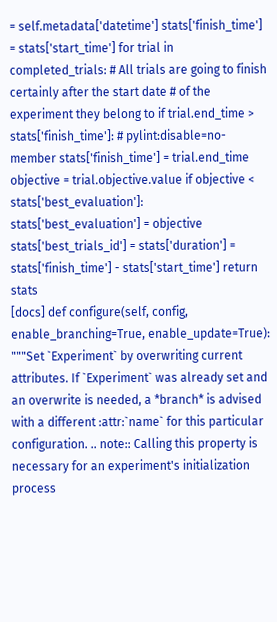= self.metadata['datetime'] stats['finish_time'] = stats['start_time'] for trial in completed_trials: # All trials are going to finish certainly after the start date # of the experiment they belong to if trial.end_time > stats['finish_time']: # pylint:disable=no-member stats['finish_time'] = trial.end_time objective = trial.objective.value if objective < stats['best_evaluation']: stats['best_evaluation'] = objective stats['best_trials_id'] = stats['duration'] = stats['finish_time'] - stats['start_time'] return stats
[docs] def configure(self, config, enable_branching=True, enable_update=True): """Set `Experiment` by overwriting current attributes. If `Experiment` was already set and an overwrite is needed, a *branch* is advised with a different :attr:`name` for this particular configuration. .. note:: Calling this property is necessary for an experiment's initialization process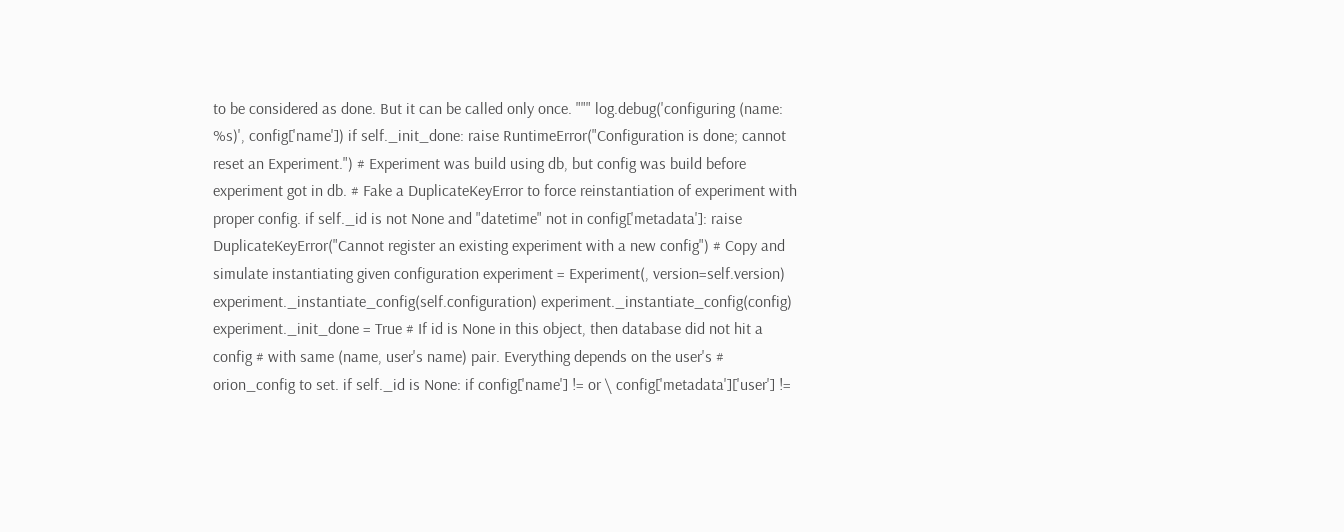to be considered as done. But it can be called only once. """ log.debug('configuring (name: %s)', config['name']) if self._init_done: raise RuntimeError("Configuration is done; cannot reset an Experiment.") # Experiment was build using db, but config was build before experiment got in db. # Fake a DuplicateKeyError to force reinstantiation of experiment with proper config. if self._id is not None and "datetime" not in config['metadata']: raise DuplicateKeyError("Cannot register an existing experiment with a new config") # Copy and simulate instantiating given configuration experiment = Experiment(, version=self.version) experiment._instantiate_config(self.configuration) experiment._instantiate_config(config) experiment._init_done = True # If id is None in this object, then database did not hit a config # with same (name, user's name) pair. Everything depends on the user's # orion_config to set. if self._id is None: if config['name'] != or \ config['metadata']['user'] !=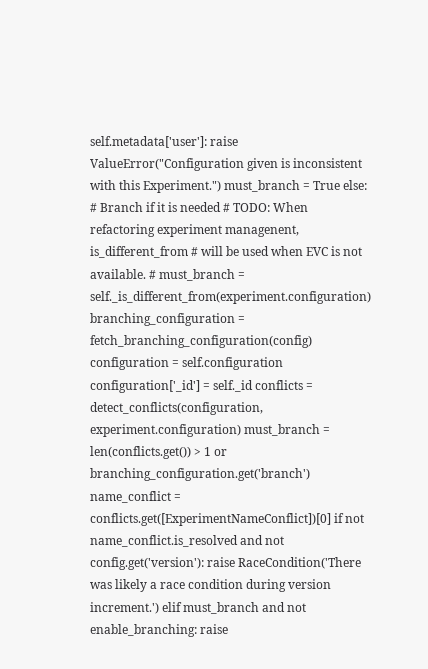self.metadata['user']: raise ValueError("Configuration given is inconsistent with this Experiment.") must_branch = True else: # Branch if it is needed # TODO: When refactoring experiment managenent, is_different_from # will be used when EVC is not available. # must_branch = self._is_different_from(experiment.configuration) branching_configuration = fetch_branching_configuration(config) configuration = self.configuration configuration['_id'] = self._id conflicts = detect_conflicts(configuration, experiment.configuration) must_branch = len(conflicts.get()) > 1 or branching_configuration.get('branch') name_conflict = conflicts.get([ExperimentNameConflict])[0] if not name_conflict.is_resolved and not config.get('version'): raise RaceCondition('There was likely a race condition during version increment.') elif must_branch and not enable_branching: raise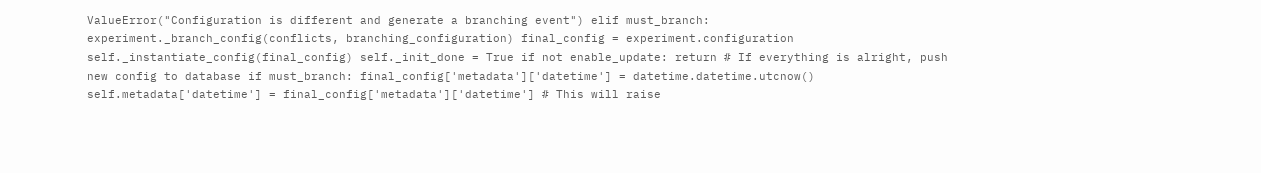ValueError("Configuration is different and generate a branching event") elif must_branch: experiment._branch_config(conflicts, branching_configuration) final_config = experiment.configuration self._instantiate_config(final_config) self._init_done = True if not enable_update: return # If everything is alright, push new config to database if must_branch: final_config['metadata']['datetime'] = datetime.datetime.utcnow() self.metadata['datetime'] = final_config['metadata']['datetime'] # This will raise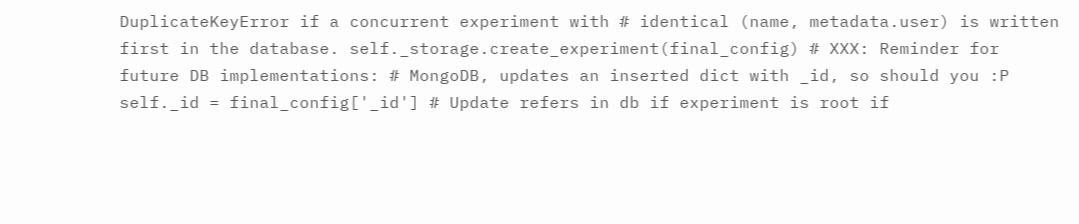DuplicateKeyError if a concurrent experiment with # identical (name, metadata.user) is written first in the database. self._storage.create_experiment(final_config) # XXX: Reminder for future DB implementations: # MongoDB, updates an inserted dict with _id, so should you :P self._id = final_config['_id'] # Update refers in db if experiment is root if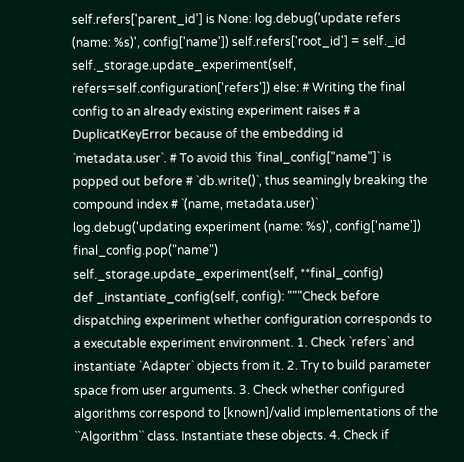self.refers['parent_id'] is None: log.debug('update refers (name: %s)', config['name']) self.refers['root_id'] = self._id self._storage.update_experiment(self, refers=self.configuration['refers']) else: # Writing the final config to an already existing experiment raises # a DuplicatKeyError because of the embedding id `metadata.user`. # To avoid this `final_config["name"]` is popped out before # `db.write()`, thus seamingly breaking the compound index # `(name, metadata.user)` log.debug('updating experiment (name: %s)', config['name']) final_config.pop("name") self._storage.update_experiment(self, **final_config)
def _instantiate_config(self, config): """Check before dispatching experiment whether configuration corresponds to a executable experiment environment. 1. Check `refers` and instantiate `Adapter` objects from it. 2. Try to build parameter space from user arguments. 3. Check whether configured algorithms correspond to [known]/valid implementations of the ``Algorithm`` class. Instantiate these objects. 4. Check if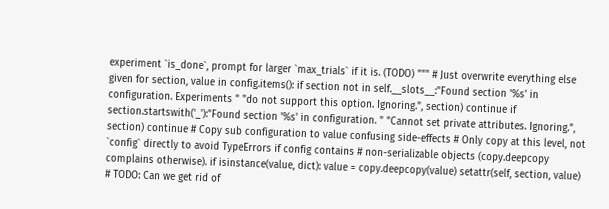experiment `is_done`, prompt for larger `max_trials` if it is. (TODO) """ # Just overwrite everything else given for section, value in config.items(): if section not in self.__slots__:"Found section '%s' in configuration. Experiments " "do not support this option. Ignoring.", section) continue if section.startswith('_'):"Found section '%s' in configuration. " "Cannot set private attributes. Ignoring.", section) continue # Copy sub configuration to value confusing side-effects # Only copy at this level, not `config` directly to avoid TypeErrors if config contains # non-serializable objects (copy.deepcopy complains otherwise). if isinstance(value, dict): value = copy.deepcopy(value) setattr(self, section, value) # TODO: Can we get rid of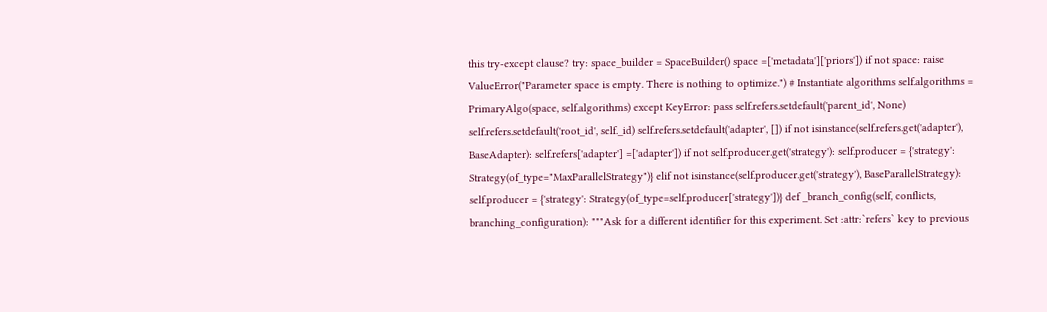this try-except clause? try: space_builder = SpaceBuilder() space =['metadata']['priors']) if not space: raise ValueError("Parameter space is empty. There is nothing to optimize.") # Instantiate algorithms self.algorithms = PrimaryAlgo(space, self.algorithms) except KeyError: pass self.refers.setdefault('parent_id', None) self.refers.setdefault('root_id', self._id) self.refers.setdefault('adapter', []) if not isinstance(self.refers.get('adapter'), BaseAdapter): self.refers['adapter'] =['adapter']) if not self.producer.get('strategy'): self.producer = {'strategy': Strategy(of_type="MaxParallelStrategy")} elif not isinstance(self.producer.get('strategy'), BaseParallelStrategy): self.producer = {'strategy': Strategy(of_type=self.producer['strategy'])} def _branch_config(self, conflicts, branching_configuration): """Ask for a different identifier for this experiment. Set :attr:`refers` key to previous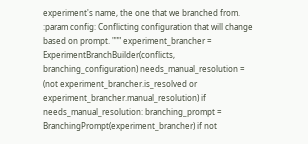experiment's name, the one that we branched from. :param config: Conflicting configuration that will change based on prompt. """ experiment_brancher = ExperimentBranchBuilder(conflicts, branching_configuration) needs_manual_resolution = (not experiment_brancher.is_resolved or experiment_brancher.manual_resolution) if needs_manual_resolution: branching_prompt = BranchingPrompt(experiment_brancher) if not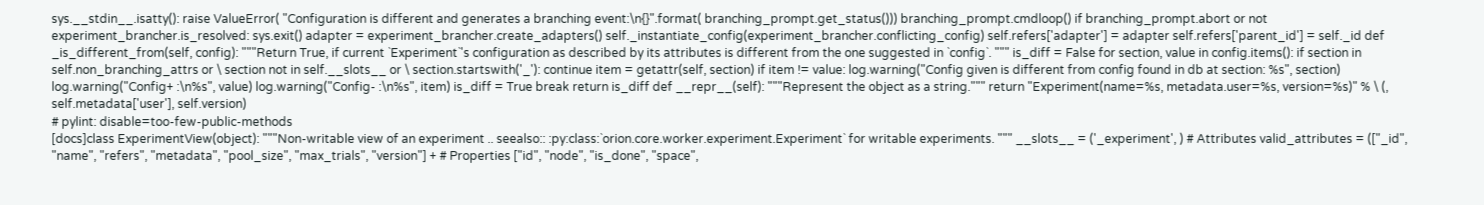sys.__stdin__.isatty(): raise ValueError( "Configuration is different and generates a branching event:\n{}".format( branching_prompt.get_status())) branching_prompt.cmdloop() if branching_prompt.abort or not experiment_brancher.is_resolved: sys.exit() adapter = experiment_brancher.create_adapters() self._instantiate_config(experiment_brancher.conflicting_config) self.refers['adapter'] = adapter self.refers['parent_id'] = self._id def _is_different_from(self, config): """Return True, if current `Experiment`'s configuration as described by its attributes is different from the one suggested in `config`. """ is_diff = False for section, value in config.items(): if section in self.non_branching_attrs or \ section not in self.__slots__ or \ section.startswith('_'): continue item = getattr(self, section) if item != value: log.warning("Config given is different from config found in db at section: %s", section) log.warning("Config+ :\n%s", value) log.warning("Config- :\n%s", item) is_diff = True break return is_diff def __repr__(self): """Represent the object as a string.""" return "Experiment(name=%s, metadata.user=%s, version=%s)" % \ (, self.metadata['user'], self.version)
# pylint: disable=too-few-public-methods
[docs]class ExperimentView(object): """Non-writable view of an experiment .. seealso:: :py:class:`orion.core.worker.experiment.Experiment` for writable experiments. """ __slots__ = ('_experiment', ) # Attributes valid_attributes = (["_id", "name", "refers", "metadata", "pool_size", "max_trials", "version"] + # Properties ["id", "node", "is_done", "space",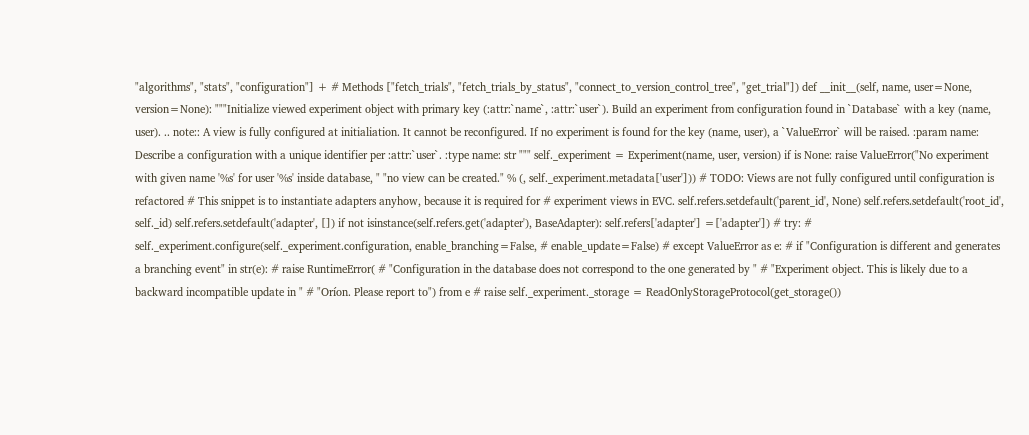"algorithms", "stats", "configuration"] + # Methods ["fetch_trials", "fetch_trials_by_status", "connect_to_version_control_tree", "get_trial"]) def __init__(self, name, user=None, version=None): """Initialize viewed experiment object with primary key (:attr:`name`, :attr:`user`). Build an experiment from configuration found in `Database` with a key (name, user). .. note:: A view is fully configured at initialiation. It cannot be reconfigured. If no experiment is found for the key (name, user), a `ValueError` will be raised. :param name: Describe a configuration with a unique identifier per :attr:`user`. :type name: str """ self._experiment = Experiment(name, user, version) if is None: raise ValueError("No experiment with given name '%s' for user '%s' inside database, " "no view can be created." % (, self._experiment.metadata['user'])) # TODO: Views are not fully configured until configuration is refactored # This snippet is to instantiate adapters anyhow, because it is required for # experiment views in EVC. self.refers.setdefault('parent_id', None) self.refers.setdefault('root_id', self._id) self.refers.setdefault('adapter', []) if not isinstance(self.refers.get('adapter'), BaseAdapter): self.refers['adapter'] =['adapter']) # try: # self._experiment.configure(self._experiment.configuration, enable_branching=False, # enable_update=False) # except ValueError as e: # if "Configuration is different and generates a branching event" in str(e): # raise RuntimeError( # "Configuration in the database does not correspond to the one generated by " # "Experiment object. This is likely due to a backward incompatible update in " # "Oríon. Please report to") from e # raise self._experiment._storage = ReadOnlyStorageProtocol(get_storage())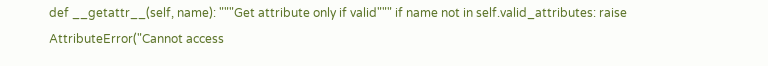def __getattr__(self, name): """Get attribute only if valid""" if name not in self.valid_attributes: raise AttributeError("Cannot access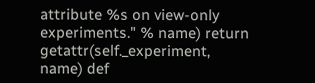attribute %s on view-only experiments." % name) return getattr(self._experiment, name) def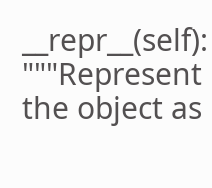__repr__(self): """Represent the object as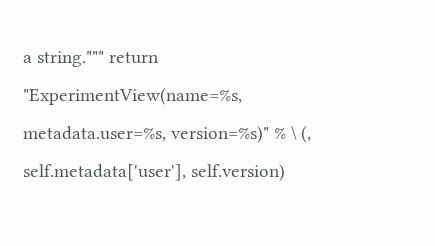a string.""" return "ExperimentView(name=%s, metadata.user=%s, version=%s)" % \ (, self.metadata['user'], self.version)